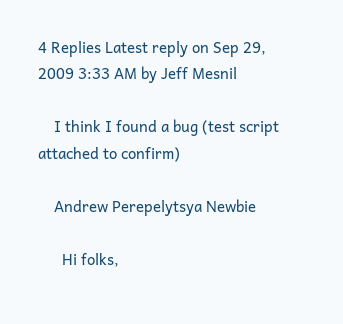4 Replies Latest reply on Sep 29, 2009 3:33 AM by Jeff Mesnil

    I think I found a bug (test script attached to confirm)

    Andrew Perepelytsya Newbie

      Hi folks,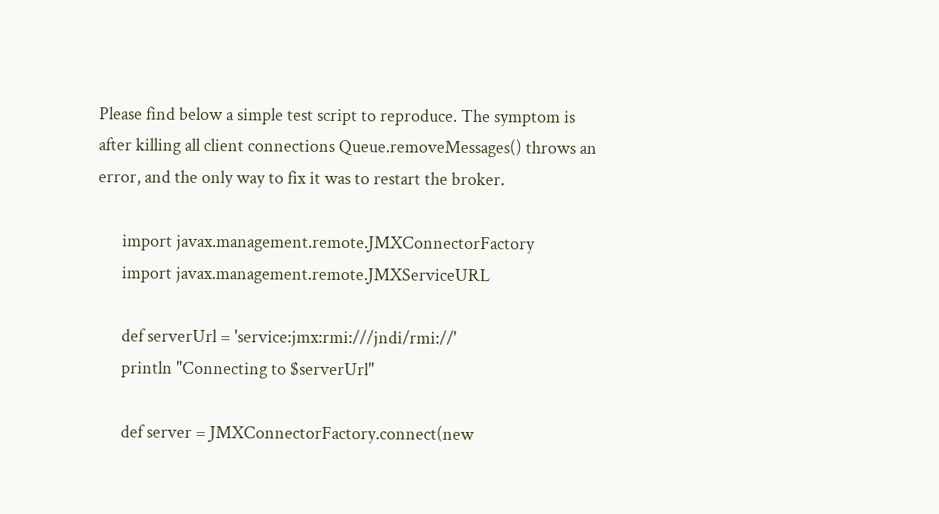Please find below a simple test script to reproduce. The symptom is after killing all client connections Queue.removeMessages() throws an error, and the only way to fix it was to restart the broker.

      import javax.management.remote.JMXConnectorFactory
      import javax.management.remote.JMXServiceURL

      def serverUrl = 'service:jmx:rmi:///jndi/rmi://'
      println "Connecting to $serverUrl"

      def server = JMXConnectorFactory.connect(new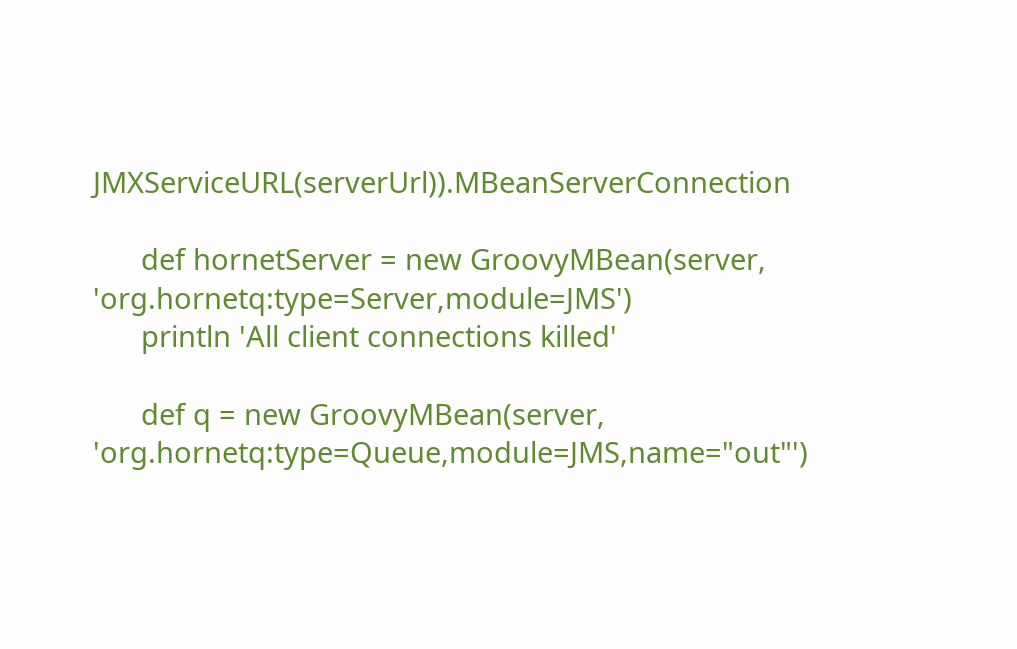JMXServiceURL(serverUrl)).MBeanServerConnection

      def hornetServer = new GroovyMBean(server, 'org.hornetq:type=Server,module=JMS')
      println 'All client connections killed'

      def q = new GroovyMBean(server, 'org.hornetq:type=Queue,module=JMS,name="out"')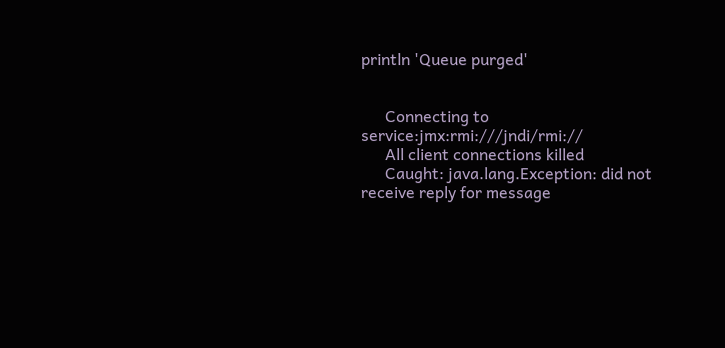println 'Queue purged'


      Connecting to service:jmx:rmi:///jndi/rmi://
      All client connections killed
      Caught: java.lang.Exception: did not receive reply for message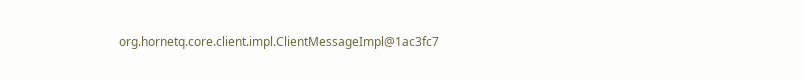org.hornetq.core.client.impl.ClientMessageImpl@1ac3fc7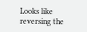Looks like reversing the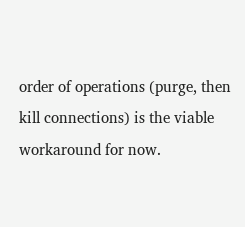order of operations (purge, then kill connections) is the viable workaround for now.